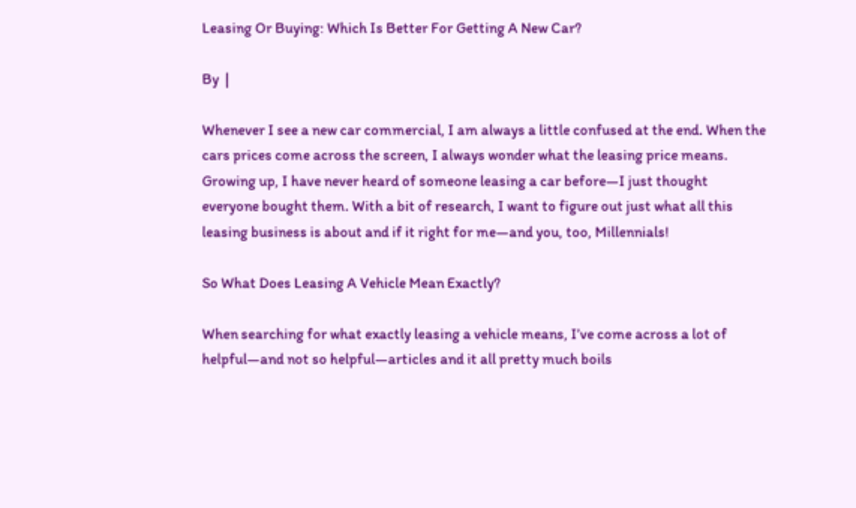Leasing Or Buying: Which Is Better For Getting A New Car?

By  |

Whenever I see a new car commercial, I am always a little confused at the end. When the cars prices come across the screen, I always wonder what the leasing price means. Growing up, I have never heard of someone leasing a car before—I just thought everyone bought them. With a bit of research, I want to figure out just what all this leasing business is about and if it right for me—and you, too, Millennials!

So What Does Leasing A Vehicle Mean Exactly?

When searching for what exactly leasing a vehicle means, I’ve come across a lot of helpful—and not so helpful—articles and it all pretty much boils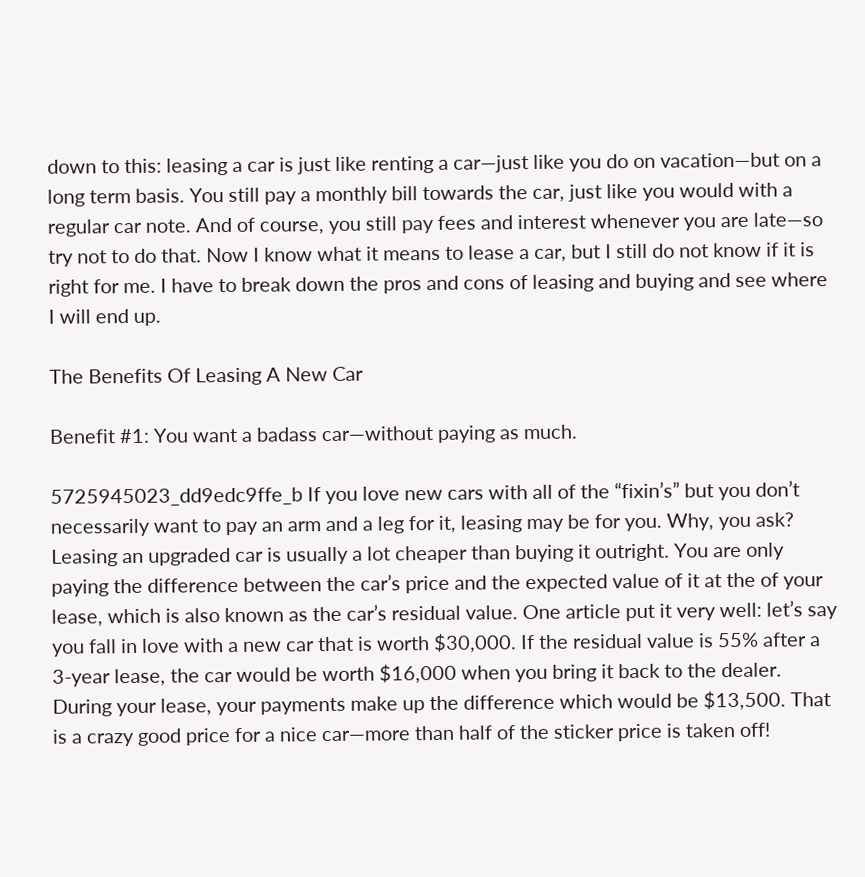down to this: leasing a car is just like renting a car—just like you do on vacation—but on a long term basis. You still pay a monthly bill towards the car, just like you would with a regular car note. And of course, you still pay fees and interest whenever you are late—so try not to do that. Now I know what it means to lease a car, but I still do not know if it is right for me. I have to break down the pros and cons of leasing and buying and see where I will end up.

The Benefits Of Leasing A New Car

Benefit #1: You want a badass car—without paying as much.

5725945023_dd9edc9ffe_b If you love new cars with all of the “fixin’s” but you don’t necessarily want to pay an arm and a leg for it, leasing may be for you. Why, you ask? Leasing an upgraded car is usually a lot cheaper than buying it outright. You are only paying the difference between the car’s price and the expected value of it at the of your lease, which is also known as the car’s residual value. One article put it very well: let’s say you fall in love with a new car that is worth $30,000. If the residual value is 55% after a 3-year lease, the car would be worth $16,000 when you bring it back to the dealer. During your lease, your payments make up the difference which would be $13,500. That is a crazy good price for a nice car—more than half of the sticker price is taken off!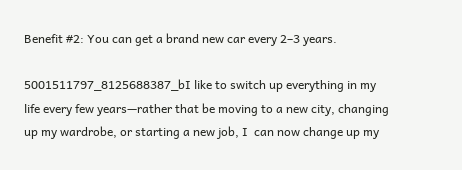Benefit #2: You can get a brand new car every 2–3 years.

5001511797_8125688387_bI like to switch up everything in my life every few years—rather that be moving to a new city, changing up my wardrobe, or starting a new job, I  can now change up my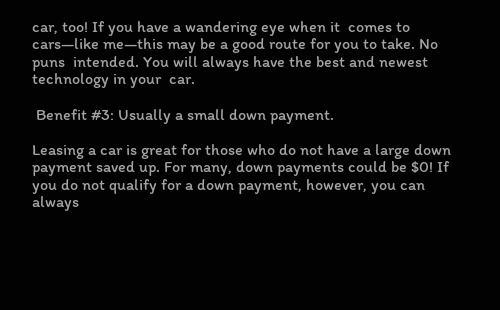car, too! If you have a wandering eye when it  comes to cars—like me—this may be a good route for you to take. No puns  intended. You will always have the best and newest technology in your  car.

 Benefit #3: Usually a small down payment.

Leasing a car is great for those who do not have a large down payment saved up. For many, down payments could be $0! If you do not qualify for a down payment, however, you can always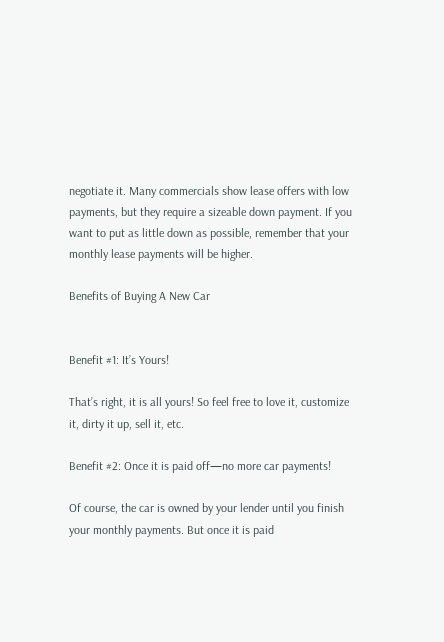negotiate it. Many commercials show lease offers with low payments, but they require a sizeable down payment. If you want to put as little down as possible, remember that your monthly lease payments will be higher.

Benefits of Buying A New Car


Benefit #1: It’s Yours!

That’s right, it is all yours! So feel free to love it, customize it, dirty it up, sell it, etc.

Benefit #2: Once it is paid off—no more car payments!

Of course, the car is owned by your lender until you finish your monthly payments. But once it is paid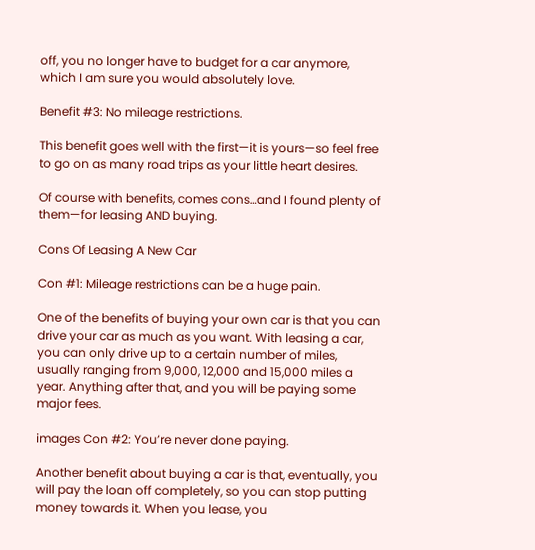off, you no longer have to budget for a car anymore, which I am sure you would absolutely love.

Benefit #3: No mileage restrictions.

This benefit goes well with the first—it is yours—so feel free to go on as many road trips as your little heart desires.

Of course with benefits, comes cons…and I found plenty of them—for leasing AND buying.

Cons Of Leasing A New Car

Con #1: Mileage restrictions can be a huge pain.

One of the benefits of buying your own car is that you can drive your car as much as you want. With leasing a car, you can only drive up to a certain number of miles, usually ranging from 9,000, 12,000 and 15,000 miles a year. Anything after that, and you will be paying some major fees.

images Con #2: You’re never done paying.

Another benefit about buying a car is that, eventually, you will pay the loan off completely, so you can stop putting money towards it. When you lease, you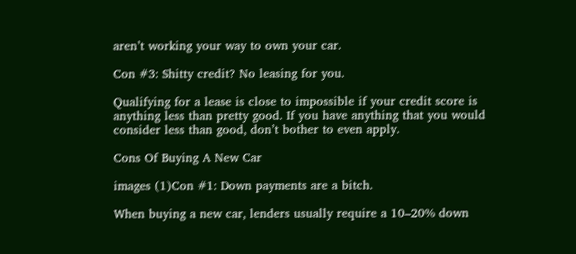aren’t working your way to own your car.

Con #3: Shitty credit? No leasing for you.

Qualifying for a lease is close to impossible if your credit score is anything less than pretty good. If you have anything that you would consider less than good, don’t bother to even apply.

Cons Of Buying A New Car

images (1)Con #1: Down payments are a bitch.

When buying a new car, lenders usually require a 10–20% down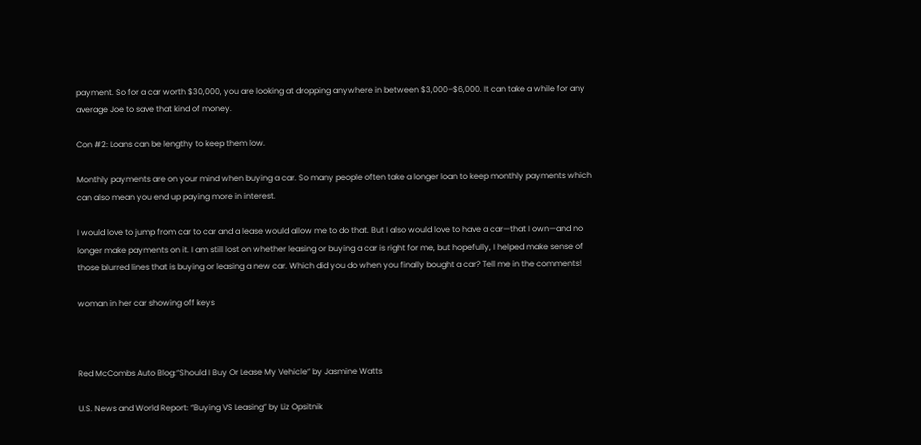payment. So for a car worth $30,000, you are looking at dropping anywhere in between $3,000–$6,000. It can take a while for any average Joe to save that kind of money.

Con #2: Loans can be lengthy to keep them low.

Monthly payments are on your mind when buying a car. So many people often take a longer loan to keep monthly payments which can also mean you end up paying more in interest.

I would love to jump from car to car and a lease would allow me to do that. But I also would love to have a car—that I own—and no longer make payments on it. I am still lost on whether leasing or buying a car is right for me, but hopefully, I helped make sense of those blurred lines that is buying or leasing a new car. Which did you do when you finally bought a car? Tell me in the comments!

woman in her car showing off keys



Red McCombs Auto Blog:“Should I Buy Or Lease My Vehicle” by Jasmine Watts

U.S. News and World Report: “Buying VS Leasing” by Liz Opsitnik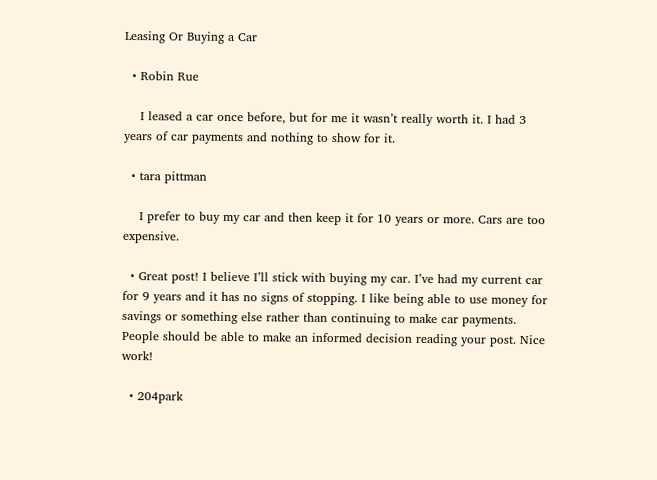Leasing Or Buying a Car

  • Robin Rue

    I leased a car once before, but for me it wasn’t really worth it. I had 3 years of car payments and nothing to show for it.

  • tara pittman

    I prefer to buy my car and then keep it for 10 years or more. Cars are too expensive.

  • Great post! I believe I’ll stick with buying my car. I’ve had my current car for 9 years and it has no signs of stopping. I like being able to use money for savings or something else rather than continuing to make car payments. People should be able to make an informed decision reading your post. Nice work!

  • 204park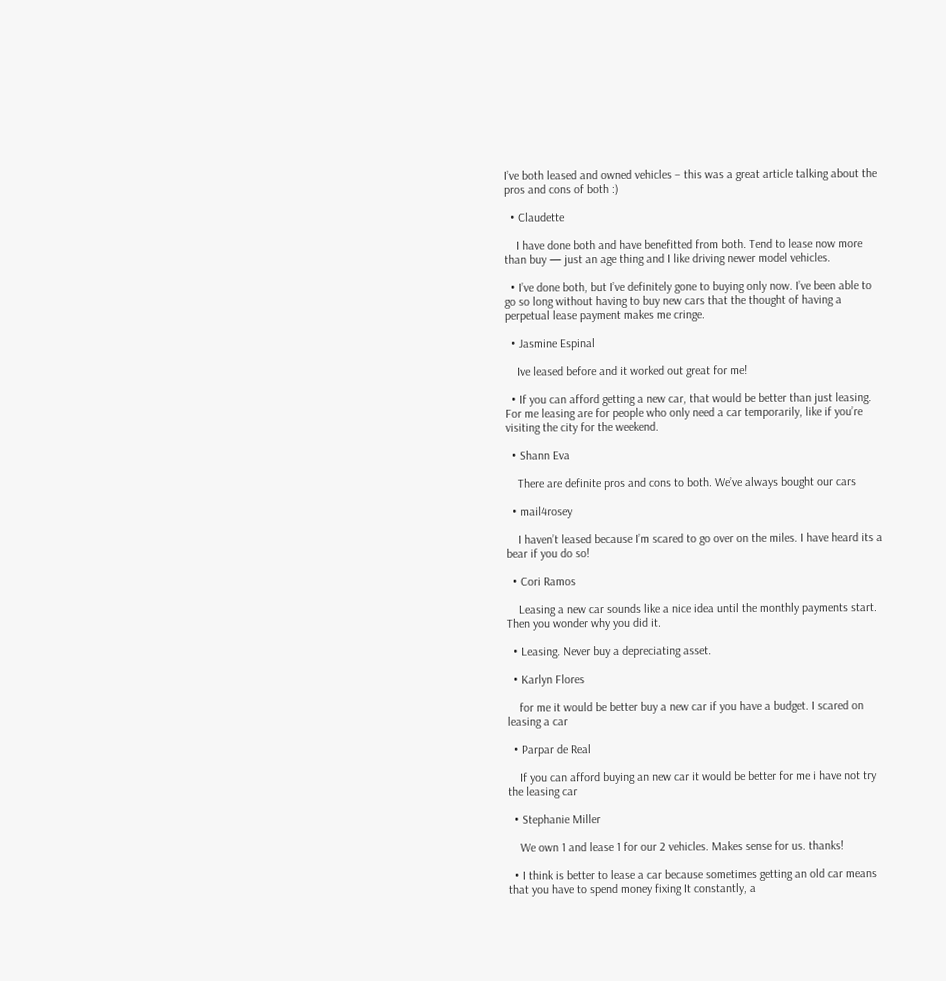I’ve both leased and owned vehicles – this was a great article talking about the pros and cons of both :)

  • Claudette

    I have done both and have benefitted from both. Tend to lease now more than buy — just an age thing and I like driving newer model vehicles.

  • I’ve done both, but I’ve definitely gone to buying only now. I’ve been able to go so long without having to buy new cars that the thought of having a perpetual lease payment makes me cringe.

  • Jasmine Espinal

    Ive leased before and it worked out great for me!

  • If you can afford getting a new car, that would be better than just leasing. For me leasing are for people who only need a car temporarily, like if you’re visiting the city for the weekend.

  • Shann Eva

    There are definite pros and cons to both. We’ve always bought our cars

  • mail4rosey

    I haven’t leased because I’m scared to go over on the miles. I have heard its a bear if you do so!

  • Cori Ramos

    Leasing a new car sounds like a nice idea until the monthly payments start. Then you wonder why you did it.

  • Leasing. Never buy a depreciating asset.

  • Karlyn Flores

    for me it would be better buy a new car if you have a budget. I scared on leasing a car

  • Parpar de Real

    If you can afford buying an new car it would be better for me i have not try the leasing car

  • Stephanie Miller

    We own 1 and lease 1 for our 2 vehicles. Makes sense for us. thanks!

  • I think is better to lease a car because sometimes getting an old car means that you have to spend money fixing It constantly, a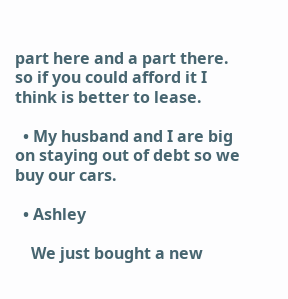part here and a part there. so if you could afford it I think is better to lease.

  • My husband and I are big on staying out of debt so we buy our cars.

  • Ashley

    We just bought a new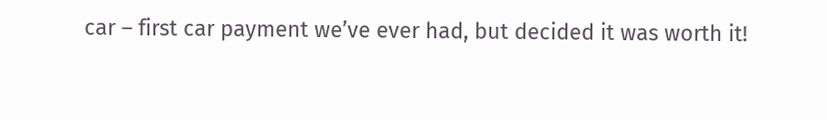car – first car payment we’ve ever had, but decided it was worth it!